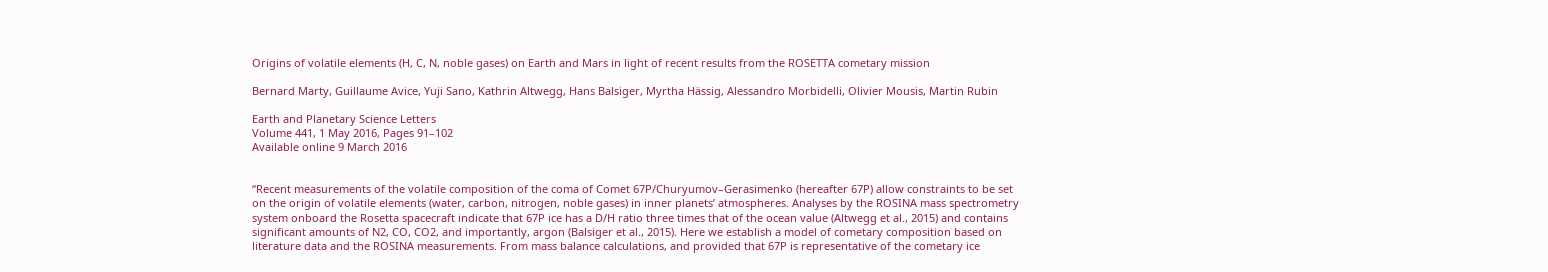Origins of volatile elements (H, C, N, noble gases) on Earth and Mars in light of recent results from the ROSETTA cometary mission

Bernard Marty, Guillaume Avice, Yuji Sano, Kathrin Altwegg, Hans Balsiger, Myrtha Hässig, Alessandro Morbidelli, Olivier Mousis, Martin Rubin

Earth and Planetary Science Letters
Volume 441, 1 May 2016, Pages 91–102
Available online 9 March 2016


“Recent measurements of the volatile composition of the coma of Comet 67P/Churyumov–Gerasimenko (hereafter 67P) allow constraints to be set on the origin of volatile elements (water, carbon, nitrogen, noble gases) in inner planets’ atmospheres. Analyses by the ROSINA mass spectrometry system onboard the Rosetta spacecraft indicate that 67P ice has a D/H ratio three times that of the ocean value (Altwegg et al., 2015) and contains significant amounts of N2, CO, CO2, and importantly, argon (Balsiger et al., 2015). Here we establish a model of cometary composition based on literature data and the ROSINA measurements. From mass balance calculations, and provided that 67P is representative of the cometary ice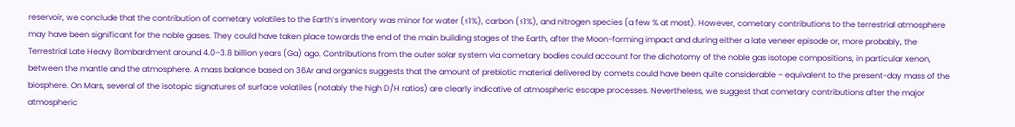reservoir, we conclude that the contribution of cometary volatiles to the Earth’s inventory was minor for water (≤1%), carbon (≤1%), and nitrogen species (a few % at most). However, cometary contributions to the terrestrial atmosphere may have been significant for the noble gases. They could have taken place towards the end of the main building stages of the Earth, after the Moon-forming impact and during either a late veneer episode or, more probably, the Terrestrial Late Heavy Bombardment around 4.0–3.8 billion years (Ga) ago. Contributions from the outer solar system via cometary bodies could account for the dichotomy of the noble gas isotope compositions, in particular xenon, between the mantle and the atmosphere. A mass balance based on 36Ar and organics suggests that the amount of prebiotic material delivered by comets could have been quite considerable – equivalent to the present-day mass of the biosphere. On Mars, several of the isotopic signatures of surface volatiles (notably the high D/H ratios) are clearly indicative of atmospheric escape processes. Nevertheless, we suggest that cometary contributions after the major atmospheric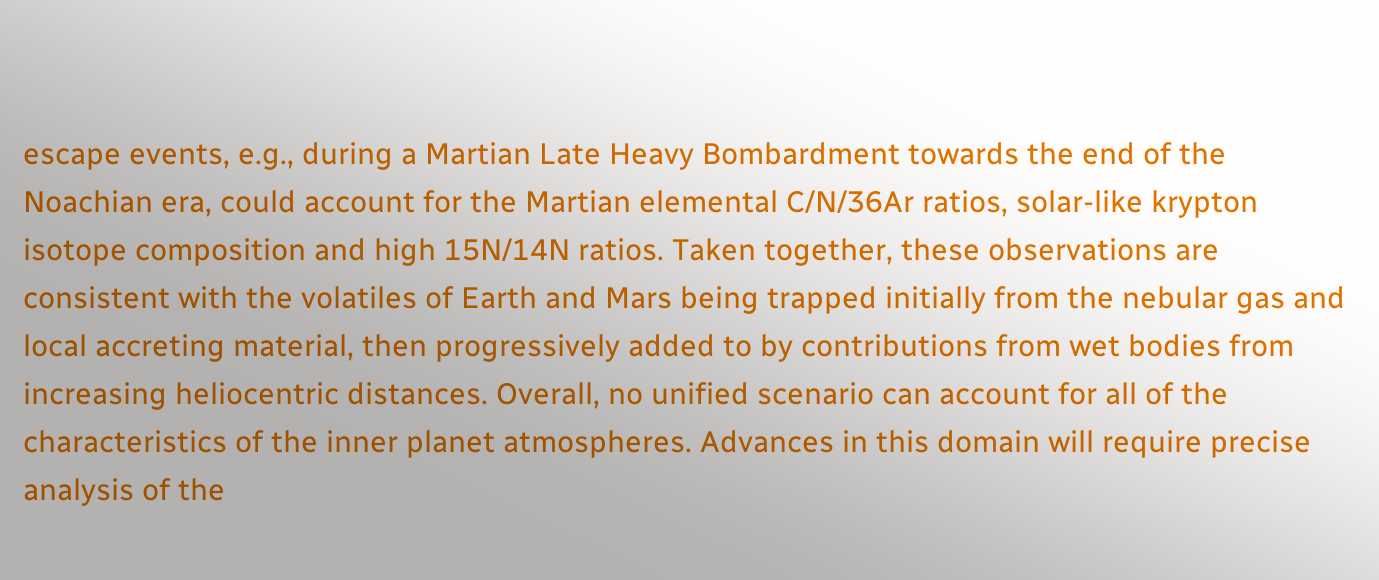escape events, e.g., during a Martian Late Heavy Bombardment towards the end of the Noachian era, could account for the Martian elemental C/N/36Ar ratios, solar-like krypton isotope composition and high 15N/14N ratios. Taken together, these observations are consistent with the volatiles of Earth and Mars being trapped initially from the nebular gas and local accreting material, then progressively added to by contributions from wet bodies from increasing heliocentric distances. Overall, no unified scenario can account for all of the characteristics of the inner planet atmospheres. Advances in this domain will require precise analysis of the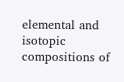elemental and isotopic compositions of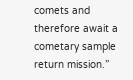comets and therefore await a cometary sample return mission.”